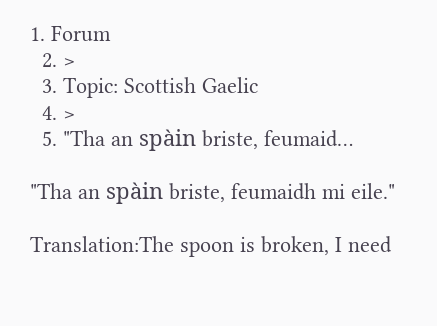1. Forum
  2. >
  3. Topic: Scottish Gaelic
  4. >
  5. "Tha an spàin briste, feumaid…

"Tha an spàin briste, feumaidh mi eile."

Translation:The spoon is broken, I need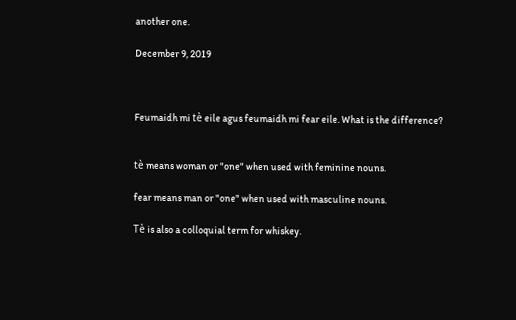another one.

December 9, 2019



Feumaidh mi tè eile agus feumaidh mi fear eile. What is the difference?


tè means woman or "one" when used with feminine nouns.

fear means man or "one" when used with masculine nouns.

Tè is also a colloquial term for whiskey.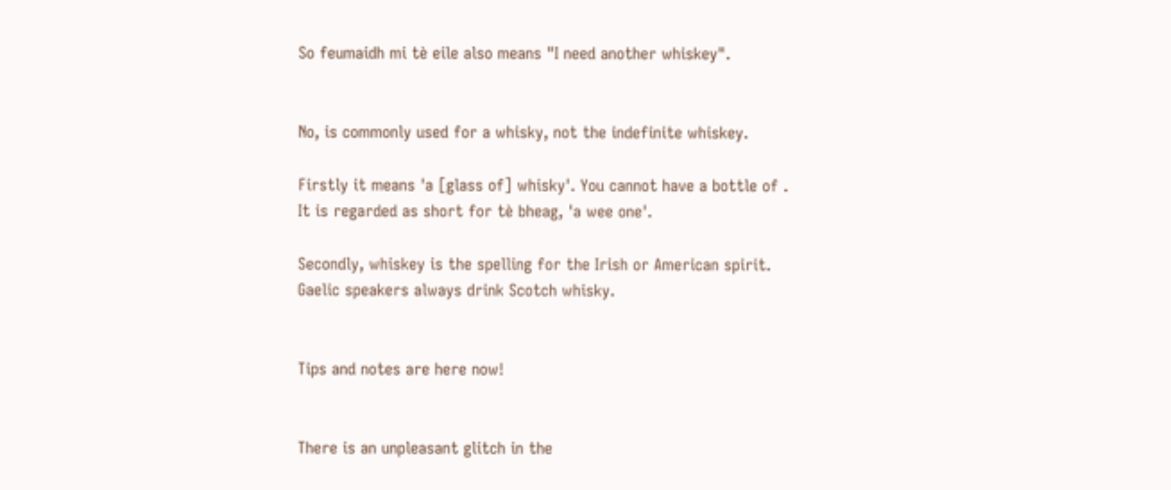So feumaidh mi tè eile also means "I need another whiskey".


No, is commonly used for a whisky, not the indefinite whiskey.

Firstly it means 'a [glass of] whisky'. You cannot have a bottle of . It is regarded as short for tè bheag, 'a wee one'.

Secondly, whiskey is the spelling for the Irish or American spirit. Gaelic speakers always drink Scotch whisky.


Tips and notes are here now!


There is an unpleasant glitch in the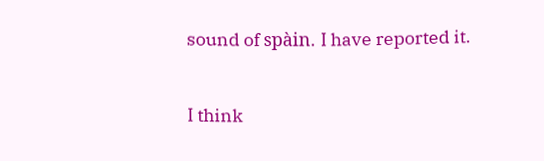sound of spàin. I have reported it.


I think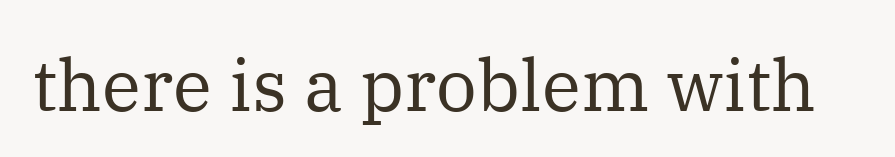there is a problem with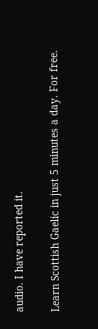audio. I have reported it.

Learn Scottish Gaelic in just 5 minutes a day. For free.